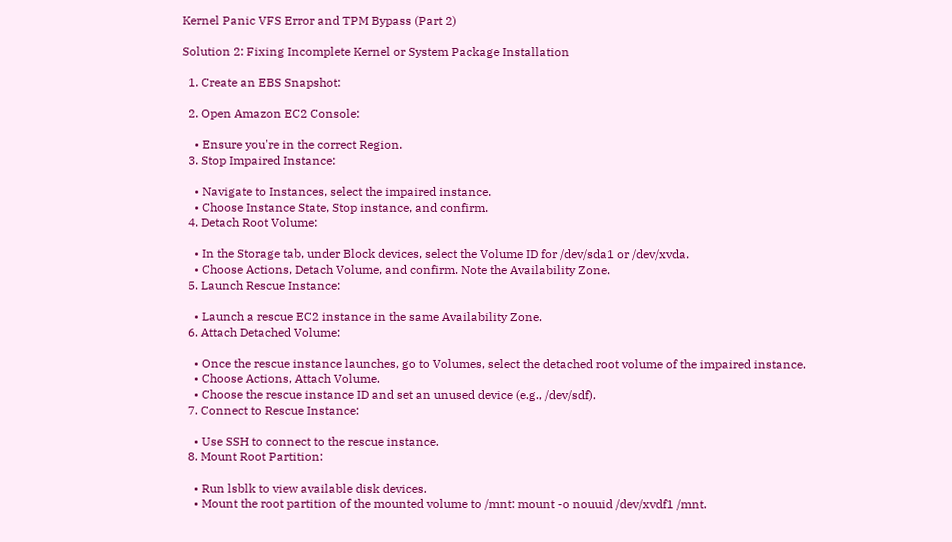Kernel Panic VFS Error and TPM Bypass (Part 2)

Solution 2: Fixing Incomplete Kernel or System Package Installation

  1. Create an EBS Snapshot:

  2. Open Amazon EC2 Console:

    • Ensure you're in the correct Region.
  3. Stop Impaired Instance:

    • Navigate to Instances, select the impaired instance.
    • Choose Instance State, Stop instance, and confirm.
  4. Detach Root Volume:

    • In the Storage tab, under Block devices, select the Volume ID for /dev/sda1 or /dev/xvda.
    • Choose Actions, Detach Volume, and confirm. Note the Availability Zone.
  5. Launch Rescue Instance:

    • Launch a rescue EC2 instance in the same Availability Zone.
  6. Attach Detached Volume:

    • Once the rescue instance launches, go to Volumes, select the detached root volume of the impaired instance.
    • Choose Actions, Attach Volume.
    • Choose the rescue instance ID and set an unused device (e.g., /dev/sdf).
  7. Connect to Rescue Instance:

    • Use SSH to connect to the rescue instance.
  8. Mount Root Partition:

    • Run lsblk to view available disk devices.
    • Mount the root partition of the mounted volume to /mnt: mount -o nouuid /dev/xvdf1 /mnt.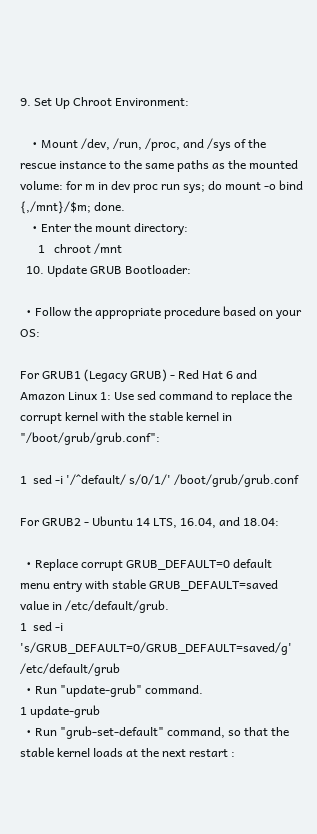9. Set Up Chroot Environment:

    • Mount /dev, /run, /proc, and /sys of the rescue instance to the same paths as the mounted volume: for m in dev proc run sys; do mount -o bind {,/mnt}/$m; done.
    • Enter the mount directory:
      1   chroot /mnt
  10. Update GRUB Bootloader:

  • Follow the appropriate procedure based on your OS:

For GRUB1 (Legacy GRUB) - Red Hat 6 and Amazon Linux 1: Use sed command to replace the corrupt kernel with the stable kernel in "/boot/grub/grub.conf":

1  sed -i '/^default/ s/0/1/' /boot/grub/grub.conf

For GRUB2 - Ubuntu 14 LTS, 16.04, and 18.04:

  • Replace corrupt GRUB_DEFAULT=0 default menu entry with stable GRUB_DEFAULT=saved value in /etc/default/grub.
1  sed -i 's/GRUB_DEFAULT=0/GRUB_DEFAULT=saved/g' /etc/default/grub
  • Run "update-grub" command.
1 update-grub
  • Run "grub-set-default" command, so that the stable kernel loads at the next restart :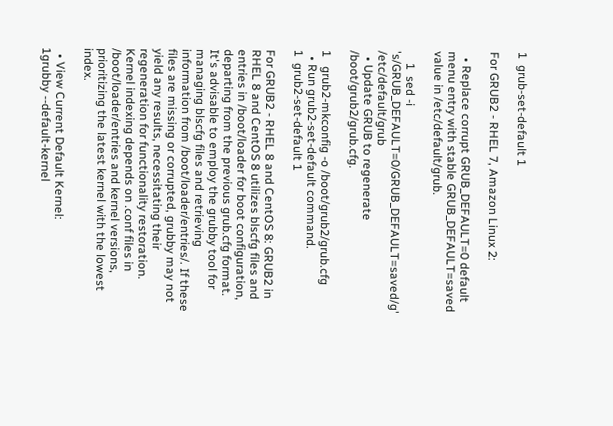1  grub-set-default 1

For GRUB2 - RHEL 7, Amazon Linux 2:

  • Replace corrupt GRUB_DEFAULT=0 default menu entry with stable GRUB_DEFAULT=saved value in /etc/default/grub.

    1  sed -i 's/GRUB_DEFAULT=0/GRUB_DEFAULT=saved/g' /etc/default/grub
  • Update GRUB to regenerate /boot/grub2/grub.cfg.

1   grub2-mkconfig -o /boot/grub2/grub.cfg
  • Run grub2-set-default command.
1  grub2-set-default 1

For GRUB2 - RHEL 8 and CentOS 8: GRUB2 in RHEL 8 and CentOS 8 utilizes blscfg files and entries in /boot/loader for boot configuration, departing from the previous grub.cfg format. It's advisable to employ the grubby tool for managing blscfg files and retrieving information from /boot/loader/entries/. If these files are missing or corrupted, grubby may not yield any results, necessitating their regeneration for functionality restoration. Kernel indexing depends on .conf files in /boot/loader/entries and kernel versions, prioritizing the latest kernel with the lowest index.

  • View Current Default Kernel:
1grubby --default-kernel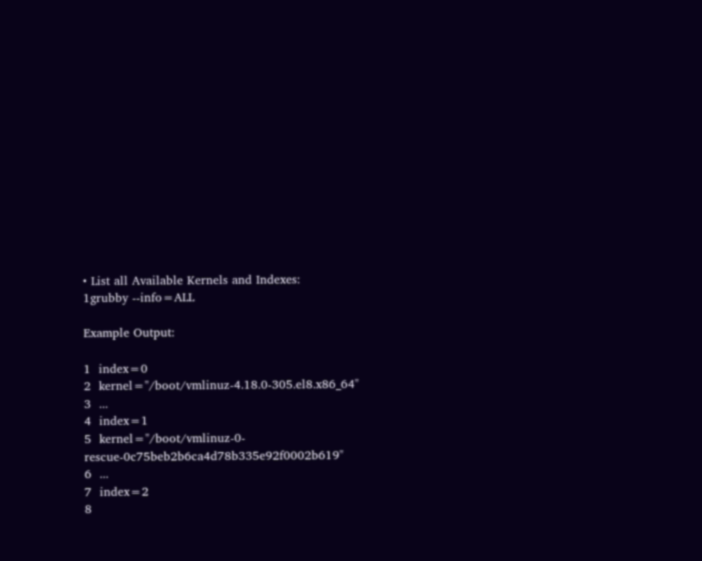• List all Available Kernels and Indexes:
1grubby --info=ALL

Example Output:

1  index=0
2  kernel="/boot/vmlinuz-4.18.0-305.el8.x86_64"
3  ...
4  index=1
5  kernel="/boot/vmlinuz-0-rescue-0c75beb2b6ca4d78b335e92f0002b619"
6  ...
7  index=2
8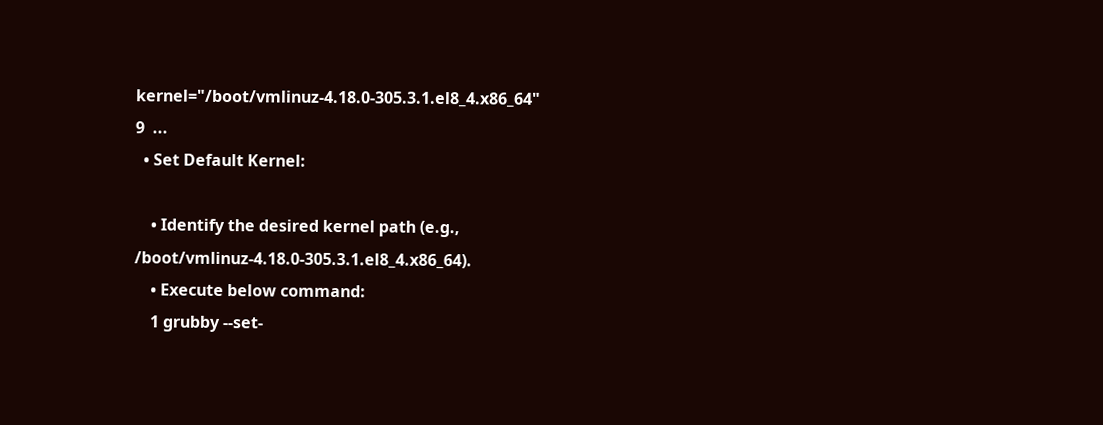kernel="/boot/vmlinuz-4.18.0-305.3.1.el8_4.x86_64"
9  ...
  • Set Default Kernel:

    • Identify the desired kernel path (e.g., /boot/vmlinuz-4.18.0-305.3.1.el8_4.x86_64).
    • Execute below command:
    1 grubby --set-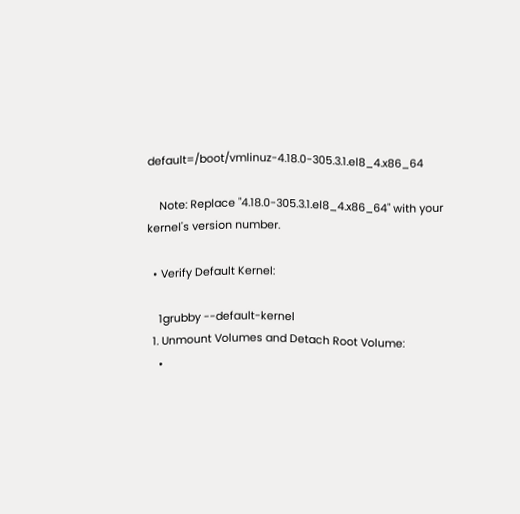default=/boot/vmlinuz-4.18.0-305.3.1.el8_4.x86_64

    Note: Replace "4.18.0-305.3.1.el8_4.x86_64" with your kernel's version number.

  • Verify Default Kernel:

    1grubby --default-kernel
  1. Unmount Volumes and Detach Root Volume:
    •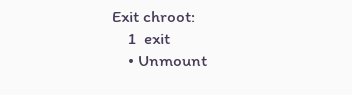Exit chroot:
    1  exit
    • Unmount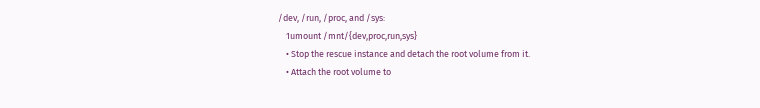/dev, /run, /proc, and /sys:
    1umount /mnt/{dev,proc,run,sys}
    • Stop the rescue instance and detach the root volume from it.
    • Attach the root volume to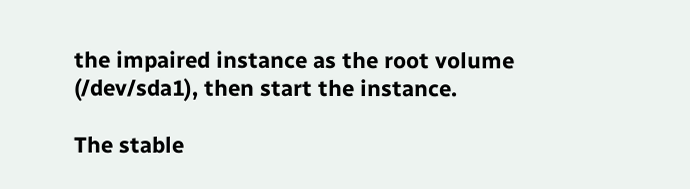the impaired instance as the root volume (/dev/sda1), then start the instance.

The stable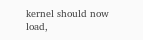kernel should now load,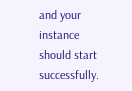and your instance should start successfully.